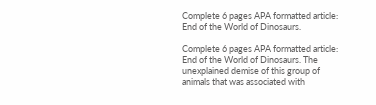Complete 6 pages APA formatted article: End of the World of Dinosaurs.

Complete 6 pages APA formatted article: End of the World of Dinosaurs. The unexplained demise of this group of animals that was associated with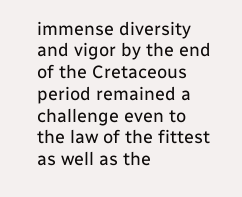immense diversity and vigor by the end of the Cretaceous period remained a challenge even to the law of the fittest as well as the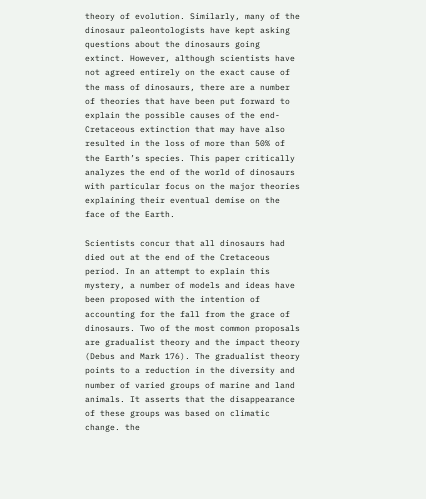theory of evolution. Similarly, many of the dinosaur paleontologists have kept asking questions about the dinosaurs going extinct. However, although scientists have not agreed entirely on the exact cause of the mass of dinosaurs, there are a number of theories that have been put forward to explain the possible causes of the end-Cretaceous extinction that may have also resulted in the loss of more than 50% of the Earth’s species. This paper critically analyzes the end of the world of dinosaurs with particular focus on the major theories explaining their eventual demise on the face of the Earth.

Scientists concur that all dinosaurs had died out at the end of the Cretaceous period. In an attempt to explain this mystery, a number of models and ideas have been proposed with the intention of accounting for the fall from the grace of dinosaurs. Two of the most common proposals are gradualist theory and the impact theory (Debus and Mark 176). The gradualist theory points to a reduction in the diversity and number of varied groups of marine and land animals. It asserts that the disappearance of these groups was based on climatic change. the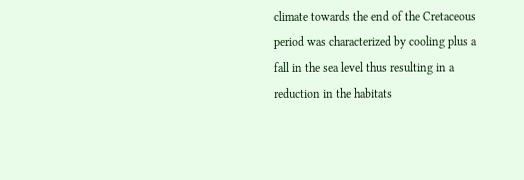climate towards the end of the Cretaceous period was characterized by cooling plus a fall in the sea level thus resulting in a reduction in the habitats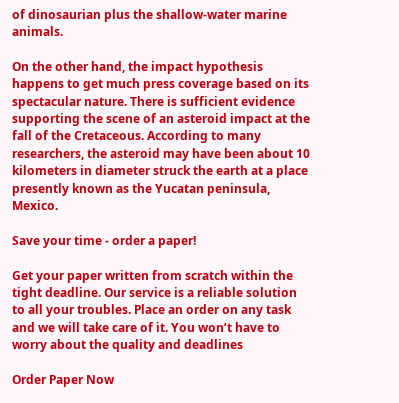of dinosaurian plus the shallow-water marine animals.

On the other hand, the impact hypothesis happens to get much press coverage based on its spectacular nature. There is sufficient evidence supporting the scene of an asteroid impact at the fall of the Cretaceous. According to many researchers, the asteroid may have been about 10 kilometers in diameter struck the earth at a place presently known as the Yucatan peninsula, Mexico.

Save your time - order a paper!

Get your paper written from scratch within the tight deadline. Our service is a reliable solution to all your troubles. Place an order on any task and we will take care of it. You won’t have to worry about the quality and deadlines

Order Paper Now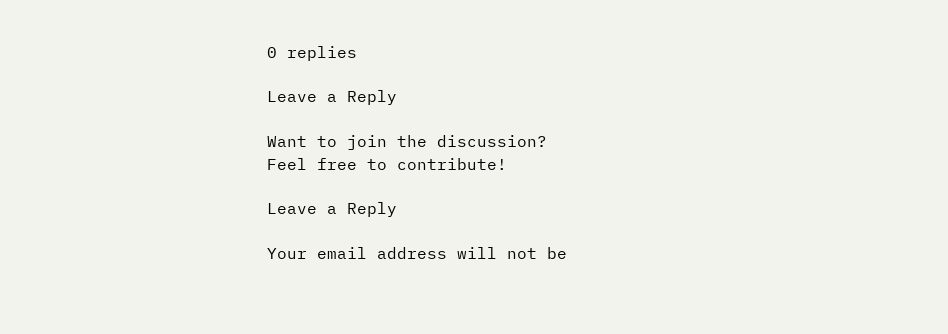0 replies

Leave a Reply

Want to join the discussion?
Feel free to contribute!

Leave a Reply

Your email address will not be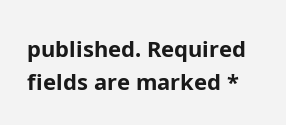published. Required fields are marked *